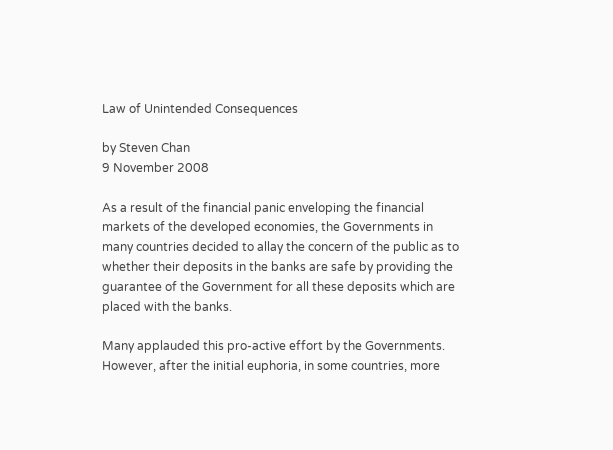Law of Unintended Consequences

by Steven Chan
9 November 2008

As a result of the financial panic enveloping the financial markets of the developed economies, the Governments in many countries decided to allay the concern of the public as to whether their deposits in the banks are safe by providing the guarantee of the Government for all these deposits which are placed with the banks.

Many applauded this pro-active effort by the Governments. However, after the initial euphoria, in some countries, more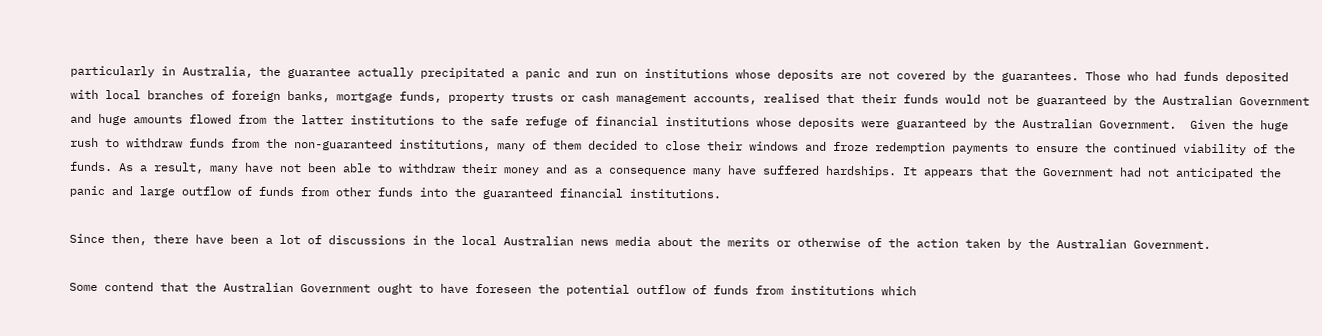particularly in Australia, the guarantee actually precipitated a panic and run on institutions whose deposits are not covered by the guarantees. Those who had funds deposited with local branches of foreign banks, mortgage funds, property trusts or cash management accounts, realised that their funds would not be guaranteed by the Australian Government and huge amounts flowed from the latter institutions to the safe refuge of financial institutions whose deposits were guaranteed by the Australian Government.  Given the huge rush to withdraw funds from the non-guaranteed institutions, many of them decided to close their windows and froze redemption payments to ensure the continued viability of the funds. As a result, many have not been able to withdraw their money and as a consequence many have suffered hardships. It appears that the Government had not anticipated the panic and large outflow of funds from other funds into the guaranteed financial institutions.

Since then, there have been a lot of discussions in the local Australian news media about the merits or otherwise of the action taken by the Australian Government.

Some contend that the Australian Government ought to have foreseen the potential outflow of funds from institutions which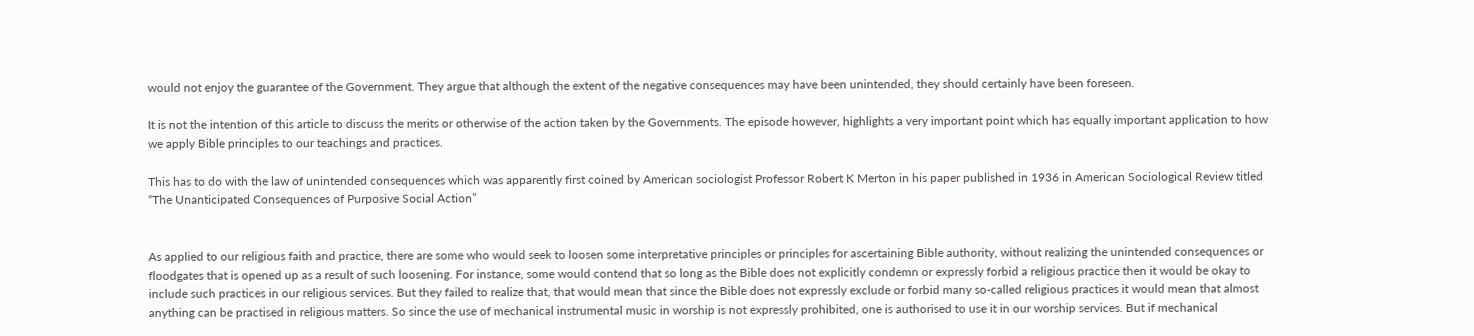would not enjoy the guarantee of the Government. They argue that although the extent of the negative consequences may have been unintended, they should certainly have been foreseen.

It is not the intention of this article to discuss the merits or otherwise of the action taken by the Governments. The episode however, highlights a very important point which has equally important application to how we apply Bible principles to our teachings and practices.

This has to do with the law of unintended consequences which was apparently first coined by American sociologist Professor Robert K Merton in his paper published in 1936 in American Sociological Review titled “The Unanticipated Consequences of Purposive Social Action”


As applied to our religious faith and practice, there are some who would seek to loosen some interpretative principles or principles for ascertaining Bible authority, without realizing the unintended consequences or floodgates that is opened up as a result of such loosening. For instance, some would contend that so long as the Bible does not explicitly condemn or expressly forbid a religious practice then it would be okay to include such practices in our religious services. But they failed to realize that, that would mean that since the Bible does not expressly exclude or forbid many so-called religious practices it would mean that almost anything can be practised in religious matters. So since the use of mechanical instrumental music in worship is not expressly prohibited, one is authorised to use it in our worship services. But if mechanical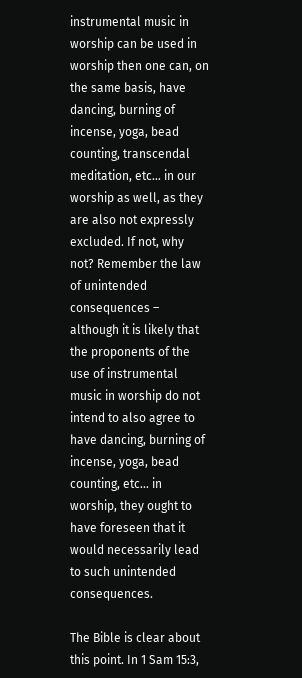instrumental music in worship can be used in worship then one can, on the same basis, have dancing, burning of incense, yoga, bead counting, transcendal meditation, etc… in our worship as well, as they are also not expressly excluded. If not, why not? Remember the law of unintended consequences – although it is likely that the proponents of the use of instrumental music in worship do not intend to also agree to have dancing, burning of incense, yoga, bead counting, etc… in worship, they ought to have foreseen that it would necessarily lead to such unintended consequences.

The Bible is clear about this point. In 1 Sam 15:3,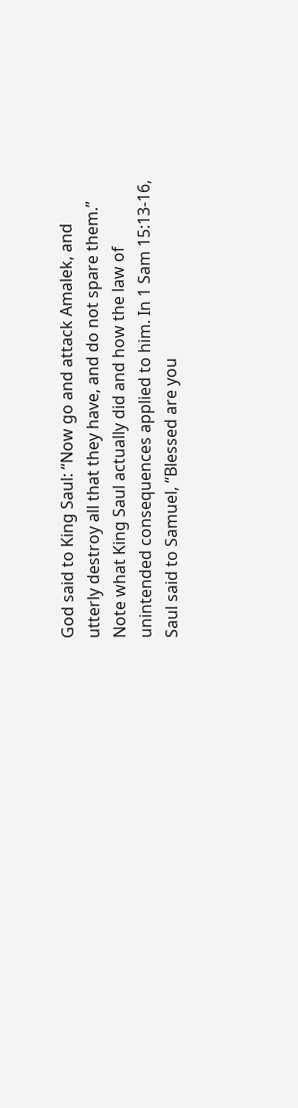God said to King Saul: “Now go and attack Amalek, and utterly destroy all that they have, and do not spare them.” Note what King Saul actually did and how the law of unintended consequences applied to him. In 1 Sam 15:13-16, Saul said to Samuel, “Blessed are you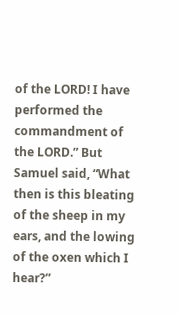of the LORD! I have performed the commandment of the LORD.” But Samuel said, “What then is this bleating of the sheep in my ears, and the lowing of the oxen which I hear?”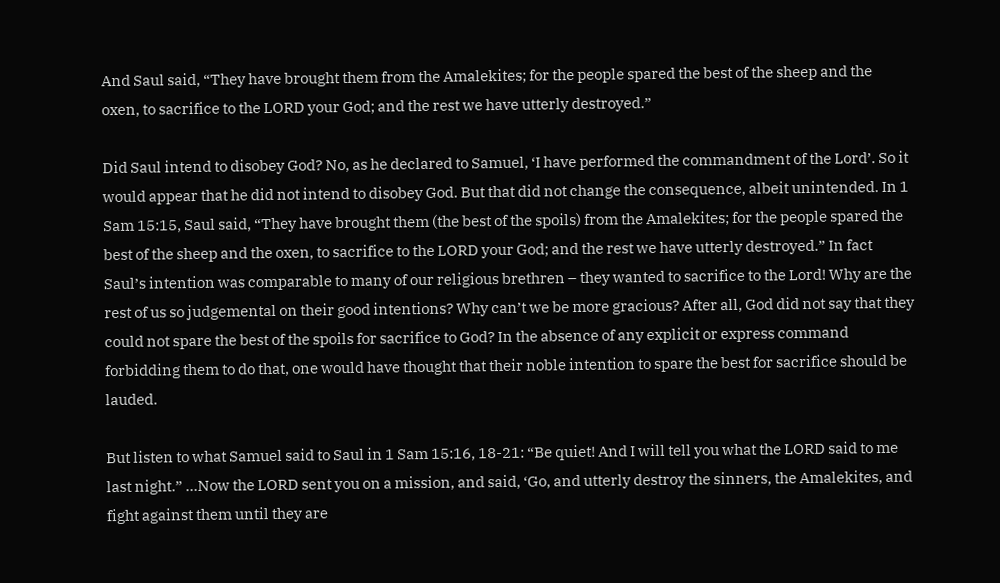And Saul said, “They have brought them from the Amalekites; for the people spared the best of the sheep and the oxen, to sacrifice to the LORD your God; and the rest we have utterly destroyed.”

Did Saul intend to disobey God? No, as he declared to Samuel, ‘I have performed the commandment of the Lord’. So it would appear that he did not intend to disobey God. But that did not change the consequence, albeit unintended. In 1 Sam 15:15, Saul said, “They have brought them (the best of the spoils) from the Amalekites; for the people spared the best of the sheep and the oxen, to sacrifice to the LORD your God; and the rest we have utterly destroyed.” In fact Saul’s intention was comparable to many of our religious brethren – they wanted to sacrifice to the Lord! Why are the rest of us so judgemental on their good intentions? Why can’t we be more gracious? After all, God did not say that they could not spare the best of the spoils for sacrifice to God? In the absence of any explicit or express command forbidding them to do that, one would have thought that their noble intention to spare the best for sacrifice should be lauded.

But listen to what Samuel said to Saul in 1 Sam 15:16, 18-21: “Be quiet! And I will tell you what the LORD said to me last night.” …Now the LORD sent you on a mission, and said, ‘Go, and utterly destroy the sinners, the Amalekites, and fight against them until they are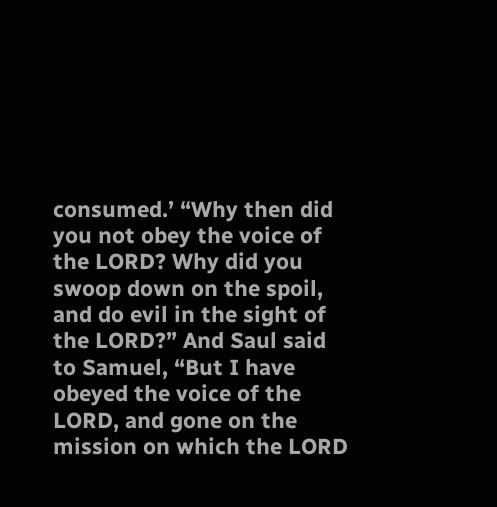consumed.’ “Why then did you not obey the voice of the LORD? Why did you swoop down on the spoil, and do evil in the sight of the LORD?” And Saul said to Samuel, “But I have obeyed the voice of the LORD, and gone on the mission on which the LORD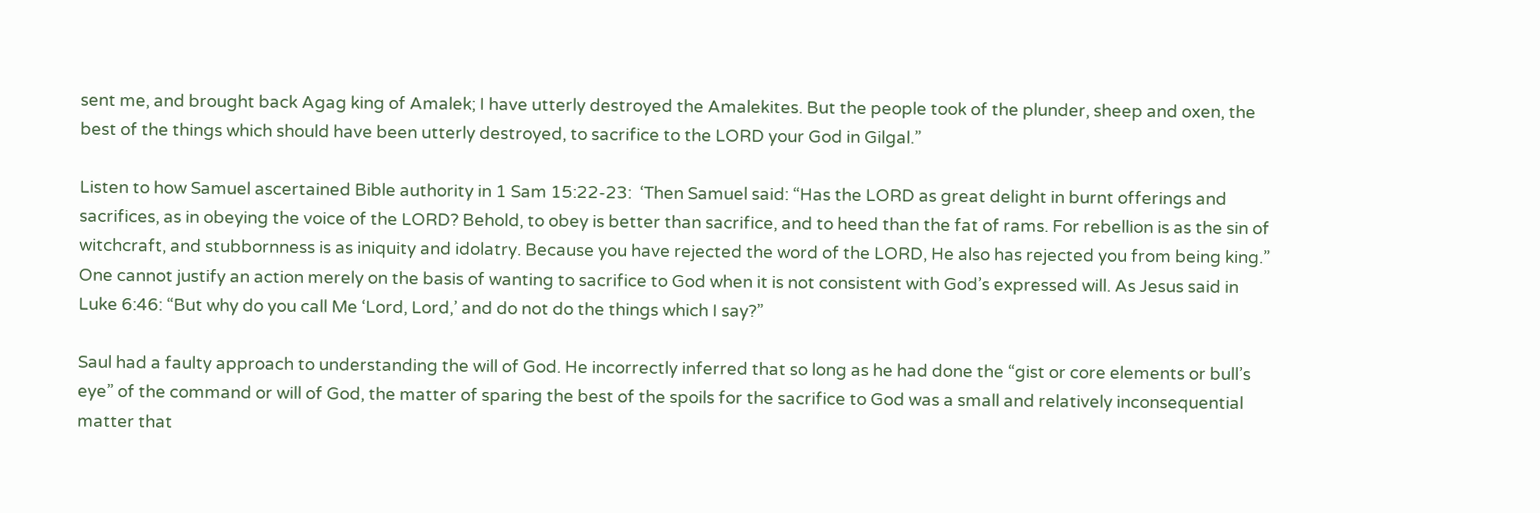sent me, and brought back Agag king of Amalek; I have utterly destroyed the Amalekites. But the people took of the plunder, sheep and oxen, the best of the things which should have been utterly destroyed, to sacrifice to the LORD your God in Gilgal.”

Listen to how Samuel ascertained Bible authority in 1 Sam 15:22-23:  ‘Then Samuel said: “Has the LORD as great delight in burnt offerings and sacrifices, as in obeying the voice of the LORD? Behold, to obey is better than sacrifice, and to heed than the fat of rams. For rebellion is as the sin of witchcraft, and stubbornness is as iniquity and idolatry. Because you have rejected the word of the LORD, He also has rejected you from being king.” One cannot justify an action merely on the basis of wanting to sacrifice to God when it is not consistent with God’s expressed will. As Jesus said in Luke 6:46: “But why do you call Me ‘Lord, Lord,’ and do not do the things which I say?”

Saul had a faulty approach to understanding the will of God. He incorrectly inferred that so long as he had done the “gist or core elements or bull’s eye” of the command or will of God, the matter of sparing the best of the spoils for the sacrifice to God was a small and relatively inconsequential matter that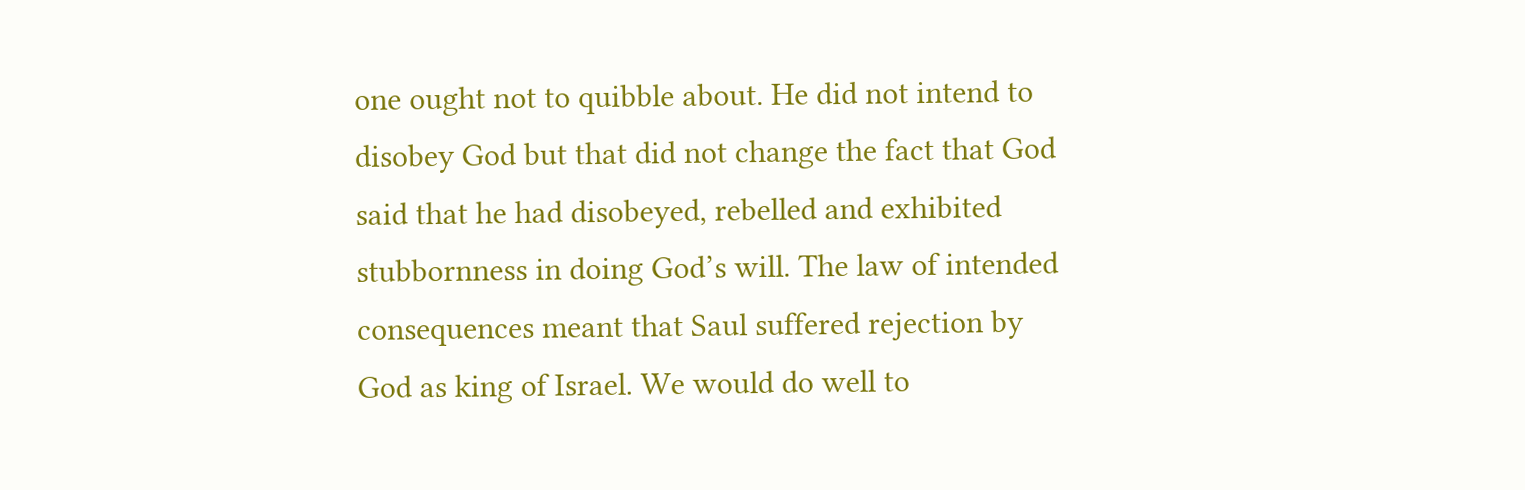one ought not to quibble about. He did not intend to disobey God but that did not change the fact that God said that he had disobeyed, rebelled and exhibited stubbornness in doing God’s will. The law of intended consequences meant that Saul suffered rejection by God as king of Israel. We would do well to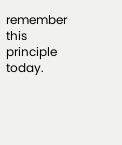remember this principle today.